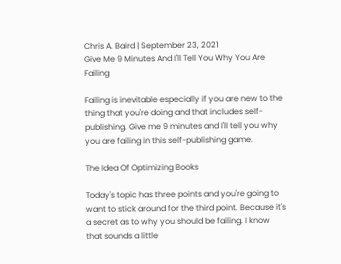Chris A. Baird | September 23, 2021
Give Me 9 Minutes And I'll Tell You Why You Are Failing

Failing is inevitable especially if you are new to the thing that you're doing and that includes self-publishing. Give me 9 minutes and I'll tell you why you are failing in this self-publishing game.

The Idea Of Optimizing Books

Today's topic has three points and you're going to want to stick around for the third point. Because it's a secret as to why you should be failing. I know that sounds a little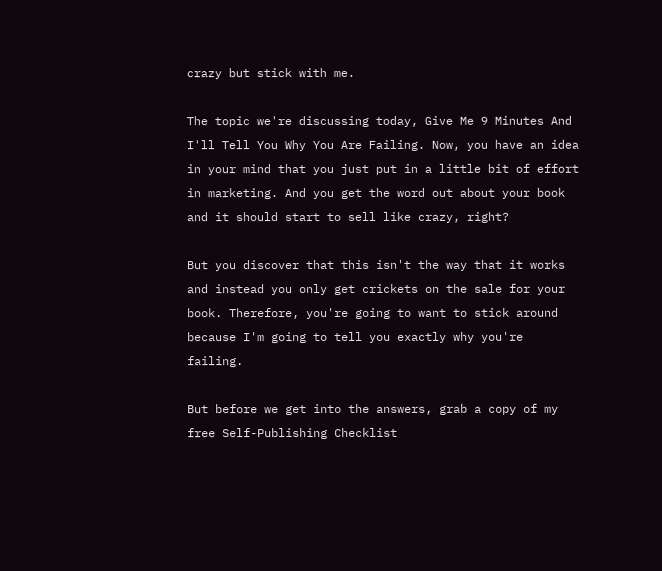crazy but stick with me.

The topic we're discussing today, Give Me 9 Minutes And I'll Tell You Why You Are Failing. Now, you have an idea in your mind that you just put in a little bit of effort in marketing. And you get the word out about your book and it should start to sell like crazy, right?

But you discover that this isn't the way that it works and instead you only get crickets on the sale for your book. Therefore, you're going to want to stick around because I'm going to tell you exactly why you're failing.

But before we get into the answers, grab a copy of my free Self-Publishing Checklist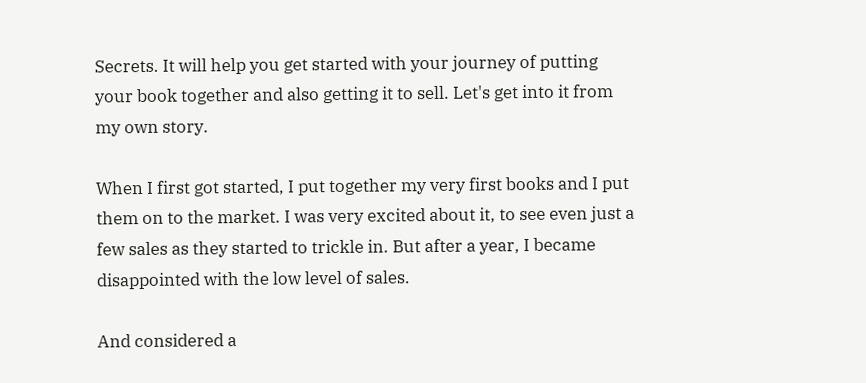Secrets. It will help you get started with your journey of putting your book together and also getting it to sell. Let's get into it from my own story.

When I first got started, I put together my very first books and I put them on to the market. I was very excited about it, to see even just a few sales as they started to trickle in. But after a year, I became disappointed with the low level of sales.

And considered a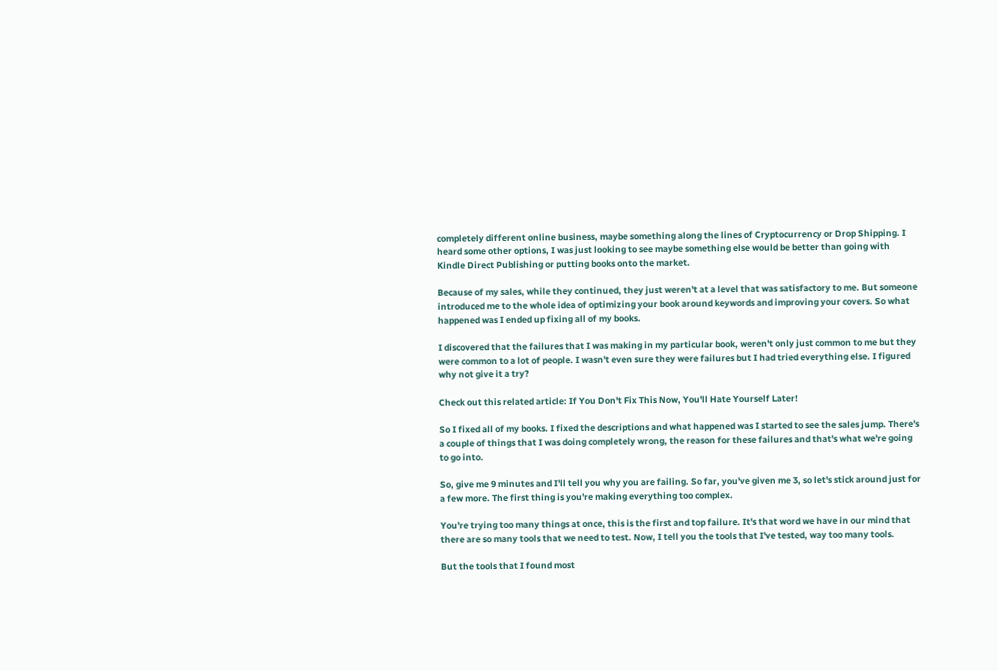completely different online business, maybe something along the lines of Cryptocurrency or Drop Shipping. I heard some other options, I was just looking to see maybe something else would be better than going with Kindle Direct Publishing or putting books onto the market.

Because of my sales, while they continued, they just weren't at a level that was satisfactory to me. But someone introduced me to the whole idea of optimizing your book around keywords and improving your covers. So what happened was I ended up fixing all of my books.

I discovered that the failures that I was making in my particular book, weren't only just common to me but they were common to a lot of people. I wasn't even sure they were failures but I had tried everything else. I figured why not give it a try?

Check out this related article: If You Don't Fix This Now, You'll Hate Yourself Later!

So I fixed all of my books. I fixed the descriptions and what happened was I started to see the sales jump. There's a couple of things that I was doing completely wrong, the reason for these failures and that's what we're going to go into.

So, give me 9 minutes and I'll tell you why you are failing. So far, you've given me 3, so let's stick around just for a few more. The first thing is you're making everything too complex.

You're trying too many things at once, this is the first and top failure. It's that word we have in our mind that there are so many tools that we need to test. Now, I tell you the tools that I've tested, way too many tools.

But the tools that I found most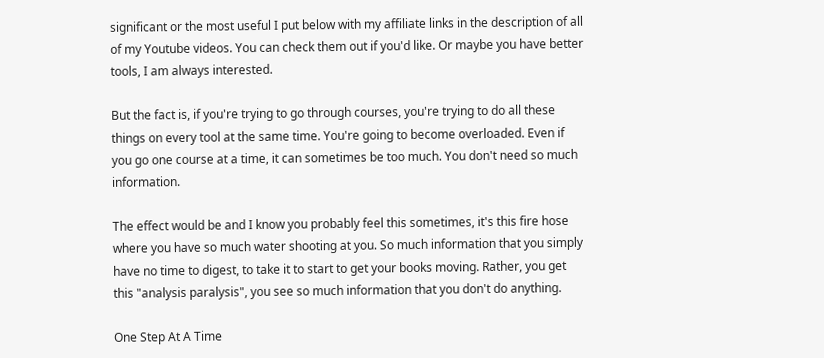significant or the most useful I put below with my affiliate links in the description of all of my Youtube videos. You can check them out if you'd like. Or maybe you have better tools, I am always interested.

But the fact is, if you're trying to go through courses, you're trying to do all these things on every tool at the same time. You're going to become overloaded. Even if you go one course at a time, it can sometimes be too much. You don't need so much information.

The effect would be and I know you probably feel this sometimes, it's this fire hose where you have so much water shooting at you. So much information that you simply have no time to digest, to take it to start to get your books moving. Rather, you get this "analysis paralysis", you see so much information that you don't do anything.

One Step At A Time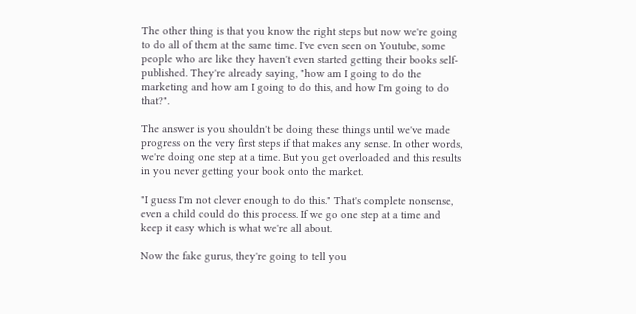The other thing is that you know the right steps but now we're going to do all of them at the same time. I've even seen on Youtube, some people who are like they haven't even started getting their books self-published. They're already saying, "how am I going to do the marketing and how am I going to do this, and how I'm going to do that?".

The answer is you shouldn't be doing these things until we've made progress on the very first steps if that makes any sense. In other words, we're doing one step at a time. But you get overloaded and this results in you never getting your book onto the market.

"I guess I'm not clever enough to do this." That's complete nonsense, even a child could do this process. If we go one step at a time and keep it easy which is what we're all about.

Now the fake gurus, they're going to tell you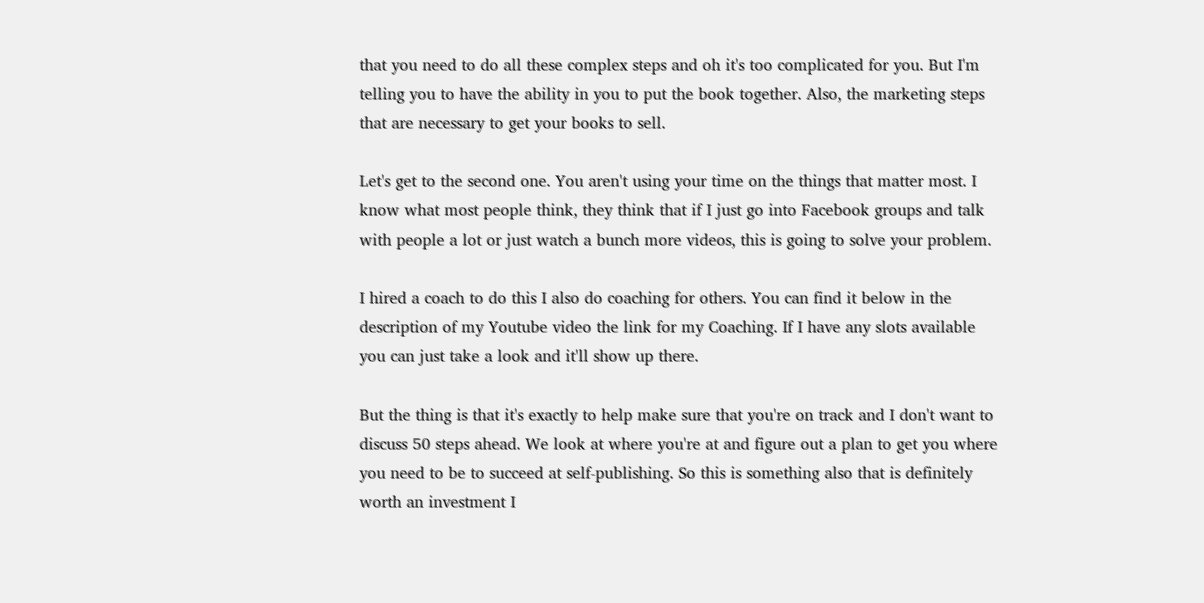that you need to do all these complex steps and oh it's too complicated for you. But I'm telling you to have the ability in you to put the book together. Also, the marketing steps that are necessary to get your books to sell.

Let's get to the second one. You aren't using your time on the things that matter most. I know what most people think, they think that if I just go into Facebook groups and talk with people a lot or just watch a bunch more videos, this is going to solve your problem.

I hired a coach to do this I also do coaching for others. You can find it below in the description of my Youtube video the link for my Coaching. If I have any slots available you can just take a look and it'll show up there.

But the thing is that it's exactly to help make sure that you're on track and I don't want to discuss 50 steps ahead. We look at where you're at and figure out a plan to get you where you need to be to succeed at self-publishing. So this is something also that is definitely worth an investment I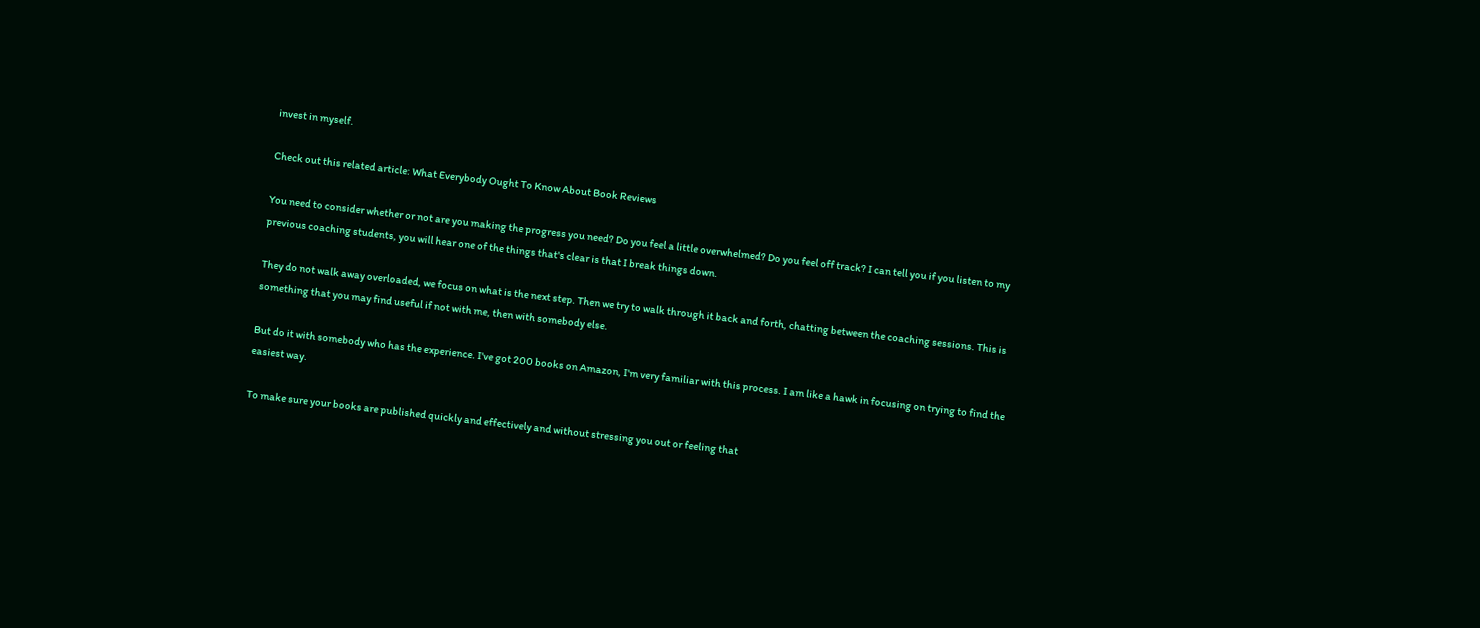invest in myself.

Check out this related article: What Everybody Ought To Know About Book Reviews

You need to consider whether or not are you making the progress you need? Do you feel a little overwhelmed? Do you feel off track? I can tell you if you listen to my previous coaching students, you will hear one of the things that's clear is that I break things down.

They do not walk away overloaded, we focus on what is the next step. Then we try to walk through it back and forth, chatting between the coaching sessions. This is something that you may find useful if not with me, then with somebody else.

But do it with somebody who has the experience. I've got 200 books on Amazon, I'm very familiar with this process. I am like a hawk in focusing on trying to find the easiest way.

To make sure your books are published quickly and effectively and without stressing you out or feeling that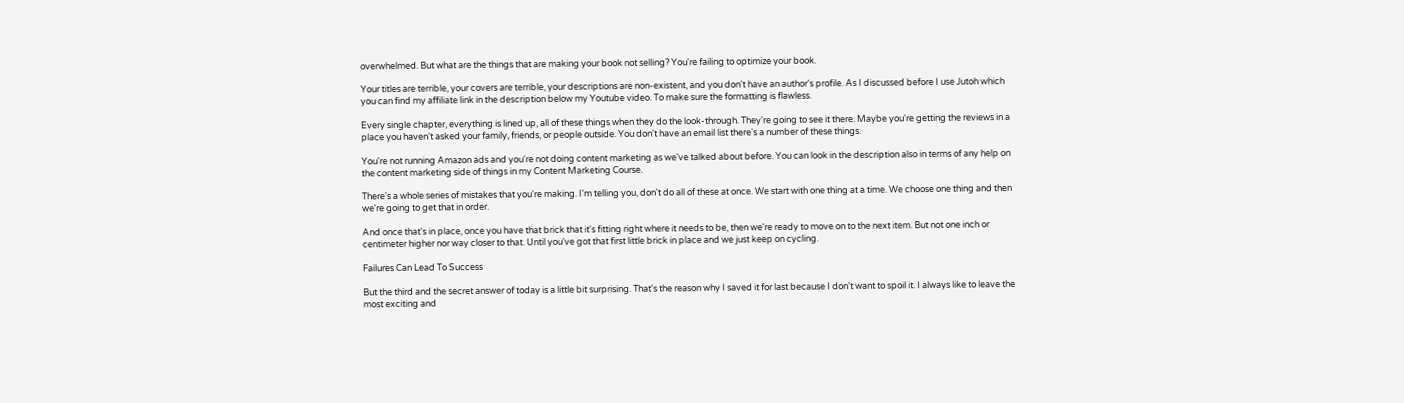overwhelmed. But what are the things that are making your book not selling? You're failing to optimize your book.

Your titles are terrible, your covers are terrible, your descriptions are non-existent, and you don't have an author's profile. As I discussed before I use Jutoh which you can find my affiliate link in the description below my Youtube video. To make sure the formatting is flawless.

Every single chapter, everything is lined up, all of these things when they do the look-through. They're going to see it there. Maybe you're getting the reviews in a place you haven't asked your family, friends, or people outside. You don't have an email list there's a number of these things.

You're not running Amazon ads and you're not doing content marketing as we've talked about before. You can look in the description also in terms of any help on the content marketing side of things in my Content Marketing Course.

There's a whole series of mistakes that you're making. I'm telling you, don't do all of these at once. We start with one thing at a time. We choose one thing and then we're going to get that in order.

And once that's in place, once you have that brick that it's fitting right where it needs to be, then we're ready to move on to the next item. But not one inch or centimeter higher nor way closer to that. Until you've got that first little brick in place and we just keep on cycling.

Failures Can Lead To Success

But the third and the secret answer of today is a little bit surprising. That's the reason why I saved it for last because I don't want to spoil it. I always like to leave the most exciting and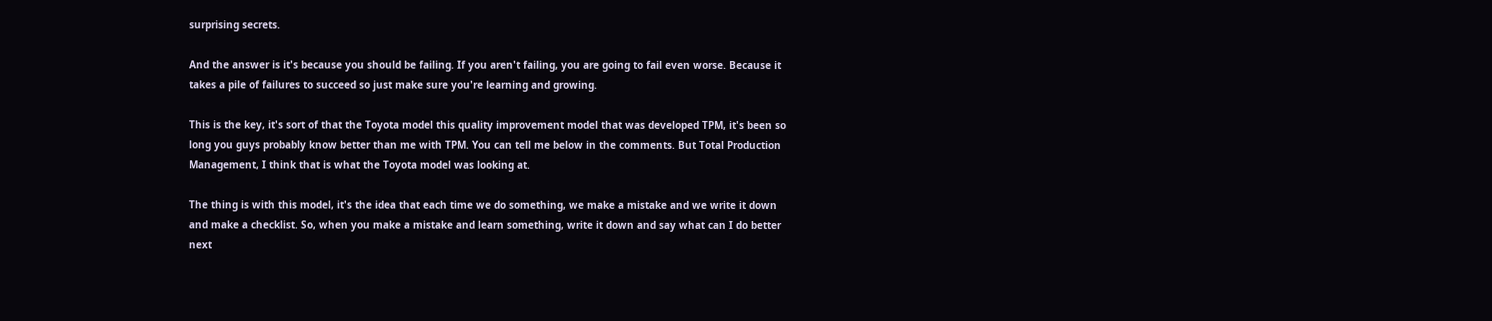surprising secrets.

And the answer is it's because you should be failing. If you aren't failing, you are going to fail even worse. Because it takes a pile of failures to succeed so just make sure you're learning and growing.

This is the key, it's sort of that the Toyota model this quality improvement model that was developed TPM, it's been so long you guys probably know better than me with TPM. You can tell me below in the comments. But Total Production Management, I think that is what the Toyota model was looking at.

The thing is with this model, it's the idea that each time we do something, we make a mistake and we write it down and make a checklist. So, when you make a mistake and learn something, write it down and say what can I do better next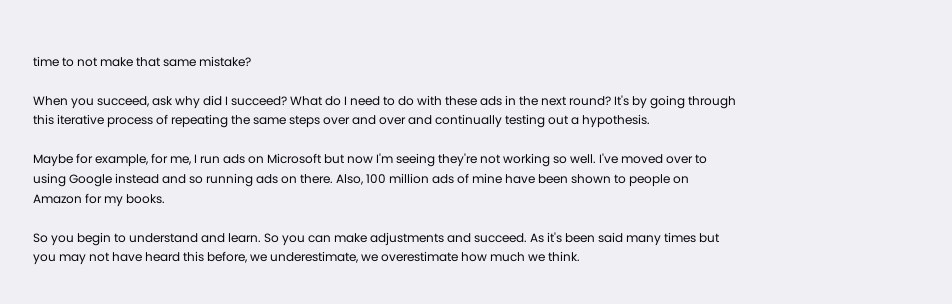time to not make that same mistake?

When you succeed, ask why did I succeed? What do I need to do with these ads in the next round? It's by going through this iterative process of repeating the same steps over and over and continually testing out a hypothesis.

Maybe for example, for me, I run ads on Microsoft but now I'm seeing they're not working so well. I've moved over to using Google instead and so running ads on there. Also, 100 million ads of mine have been shown to people on Amazon for my books.

So you begin to understand and learn. So you can make adjustments and succeed. As it's been said many times but you may not have heard this before, we underestimate, we overestimate how much we think.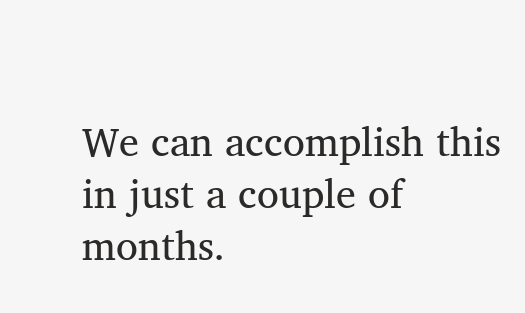We can accomplish this in just a couple of months.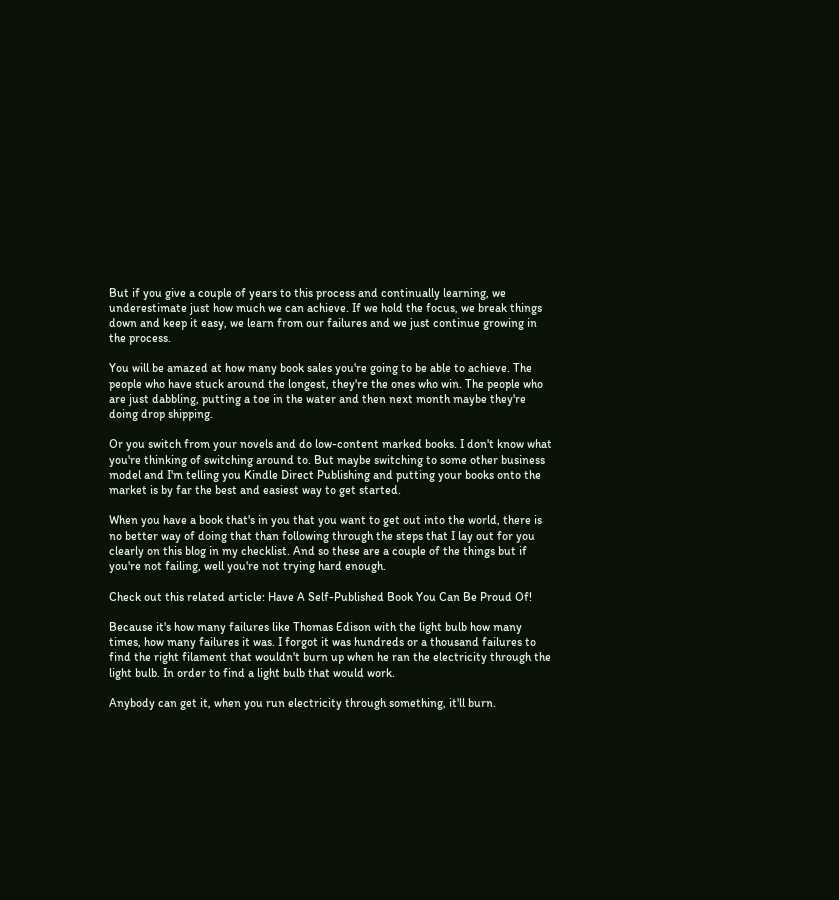But if you give a couple of years to this process and continually learning, we underestimate just how much we can achieve. If we hold the focus, we break things down and keep it easy, we learn from our failures and we just continue growing in the process.

You will be amazed at how many book sales you're going to be able to achieve. The people who have stuck around the longest, they're the ones who win. The people who are just dabbling, putting a toe in the water and then next month maybe they're doing drop shipping.

Or you switch from your novels and do low-content marked books. I don't know what you're thinking of switching around to. But maybe switching to some other business model and I'm telling you Kindle Direct Publishing and putting your books onto the market is by far the best and easiest way to get started.

When you have a book that's in you that you want to get out into the world, there is no better way of doing that than following through the steps that I lay out for you clearly on this blog in my checklist. And so these are a couple of the things but if you're not failing, well you're not trying hard enough.

Check out this related article: Have A Self-Published Book You Can Be Proud Of!

Because it's how many failures like Thomas Edison with the light bulb how many times, how many failures it was. I forgot it was hundreds or a thousand failures to find the right filament that wouldn't burn up when he ran the electricity through the light bulb. In order to find a light bulb that would work.

Anybody can get it, when you run electricity through something, it'll burn.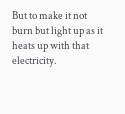But to make it not burn but light up as it heats up with that electricity.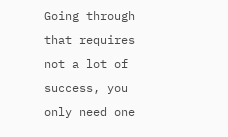Going through that requires not a lot of success, you only need one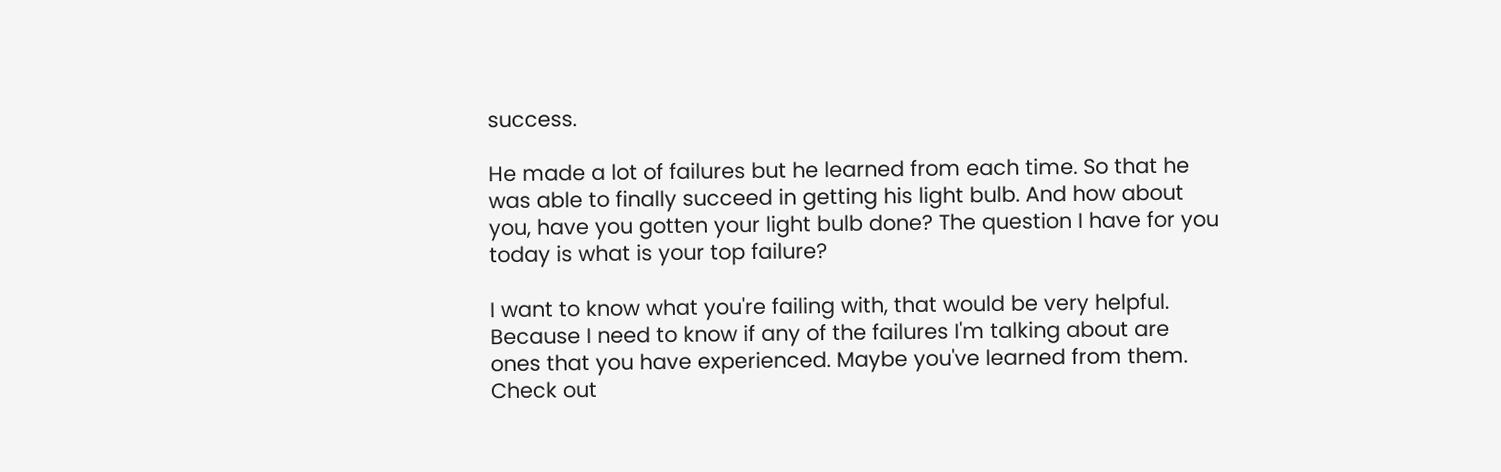success.

He made a lot of failures but he learned from each time. So that he was able to finally succeed in getting his light bulb. And how about you, have you gotten your light bulb done? The question I have for you today is what is your top failure?

I want to know what you're failing with, that would be very helpful. Because I need to know if any of the failures I'm talking about are ones that you have experienced. Maybe you've learned from them. Check out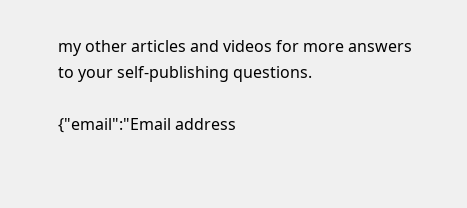my other articles and videos for more answers to your self-publishing questions.

{"email":"Email address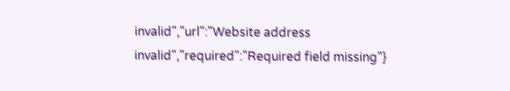invalid","url":"Website address invalid","required":"Required field missing"}